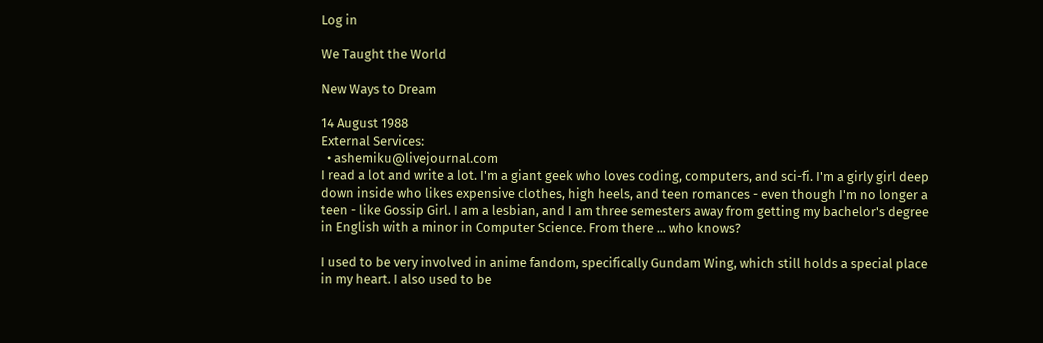Log in

We Taught the World

New Ways to Dream

14 August 1988
External Services:
  • ashemiku@livejournal.com
I read a lot and write a lot. I'm a giant geek who loves coding, computers, and sci-fi. I'm a girly girl deep down inside who likes expensive clothes, high heels, and teen romances - even though I'm no longer a teen - like Gossip Girl. I am a lesbian, and I am three semesters away from getting my bachelor's degree in English with a minor in Computer Science. From there ... who knows?

I used to be very involved in anime fandom, specifically Gundam Wing, which still holds a special place in my heart. I also used to be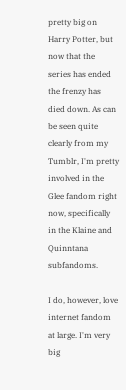pretty big on Harry Potter, but now that the series has ended the frenzy has died down. As can be seen quite clearly from my Tumblr, I'm pretty involved in the Glee fandom right now, specifically in the Klaine and Quinntana subfandoms.

I do, however, love internet fandom at large. I'm very big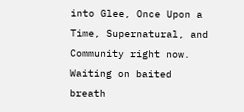into Glee, Once Upon a Time, Supernatural, and Community right now. Waiting on baited breath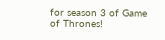for season 3 of Game of Thrones!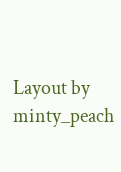Layout by minty_peach